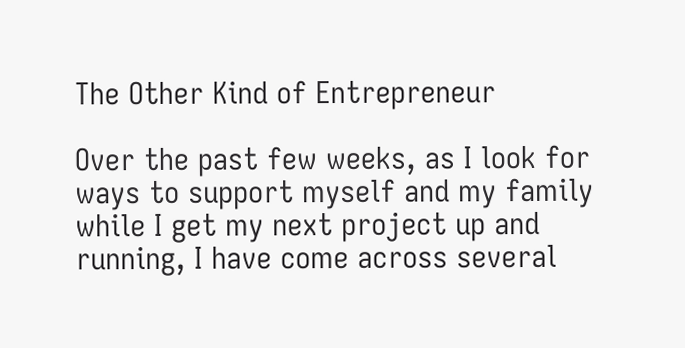The Other Kind of Entrepreneur

Over the past few weeks, as I look for ways to support myself and my family while I get my next project up and running, I have come across several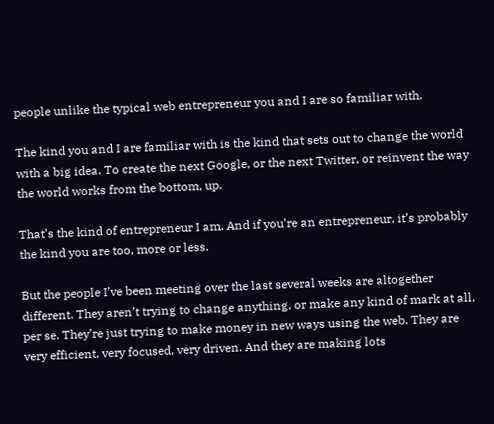people unlike the typical web entrepreneur you and I are so familiar with.

The kind you and I are familiar with is the kind that sets out to change the world with a big idea. To create the next Google, or the next Twitter, or reinvent the way the world works from the bottom, up.

That’s the kind of entrepreneur I am. And if you’re an entrepreneur, it’s probably the kind you are too, more or less.

But the people I’ve been meeting over the last several weeks are altogether different. They aren’t trying to change anything, or make any kind of mark at all, per se. They’re just trying to make money in new ways using the web. They are very efficient, very focused, very driven. And they are making lots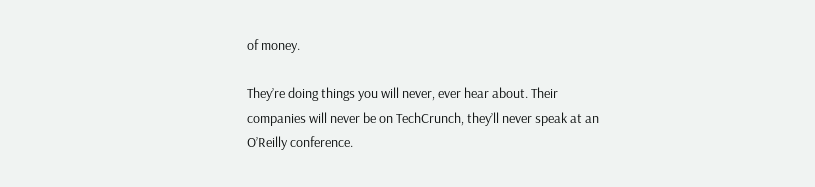of money.

They’re doing things you will never, ever hear about. Their companies will never be on TechCrunch, they’ll never speak at an O’Reilly conference.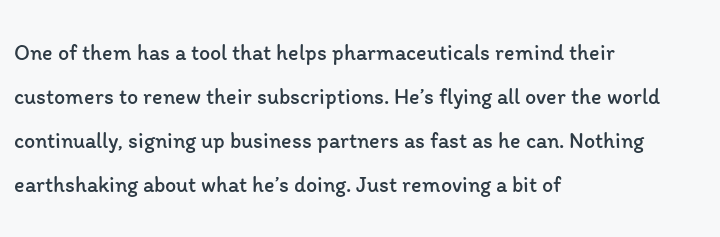One of them has a tool that helps pharmaceuticals remind their customers to renew their subscriptions. He’s flying all over the world continually, signing up business partners as fast as he can. Nothing earthshaking about what he’s doing. Just removing a bit of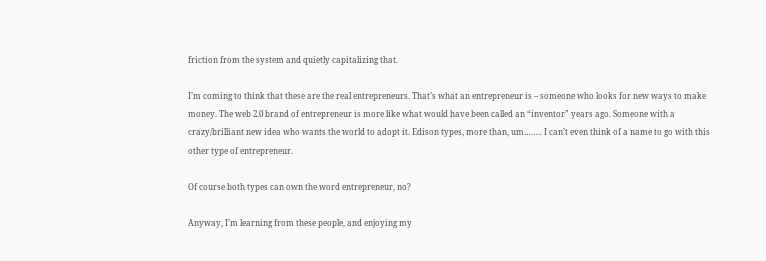friction from the system and quietly capitalizing that.

I’m coming to think that these are the real entrepreneurs. That’s what an entrepreneur is – someone who looks for new ways to make money. The web 2.0 brand of entrepreneur is more like what would have been called an “inventor” years ago. Someone with a crazy/brilliant new idea who wants the world to adopt it. Edison types, more than, um…….. I can’t even think of a name to go with this other type of entrepreneur.

Of course both types can own the word entrepreneur, no?

Anyway, I’m learning from these people, and enjoying my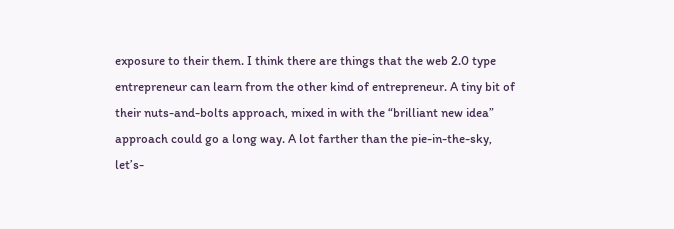exposure to their them. I think there are things that the web 2.0 type entrepreneur can learn from the other kind of entrepreneur. A tiny bit of their nuts-and-bolts approach, mixed in with the “brilliant new idea” approach could go a long way. A lot farther than the pie-in-the-sky, let’s-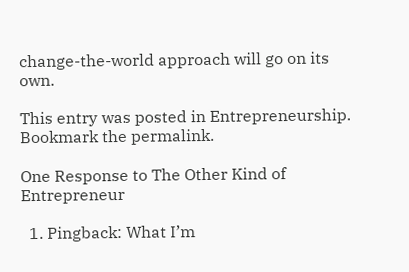change-the-world approach will go on its own.

This entry was posted in Entrepreneurship. Bookmark the permalink.

One Response to The Other Kind of Entrepreneur

  1. Pingback: What I’m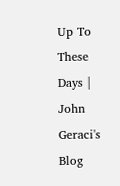Up To These Days | John Geraci's Blog